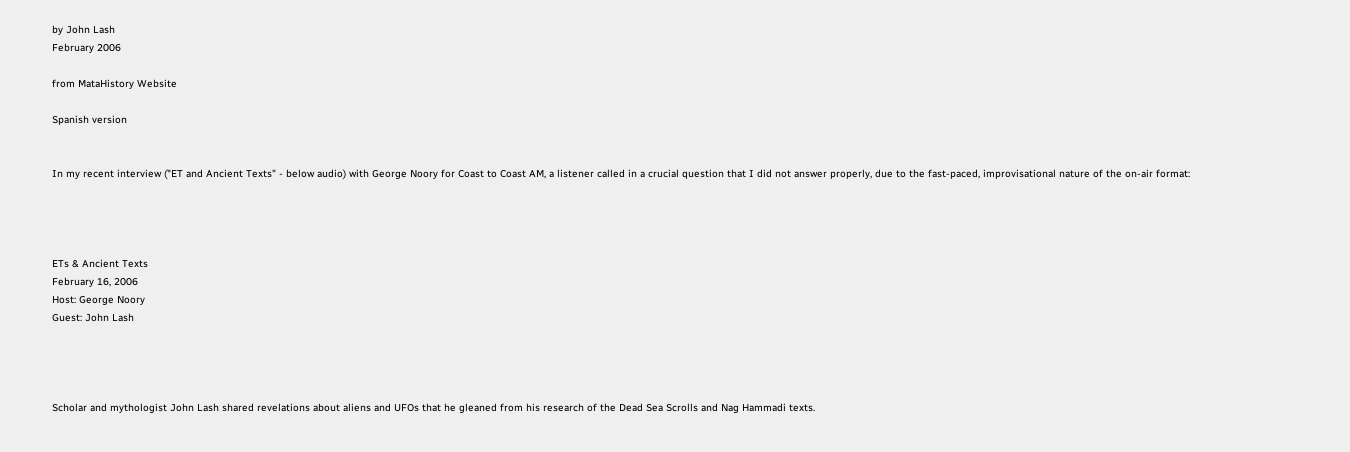by John Lash
February 2006

from MataHistory Website

Spanish version


In my recent interview ("ET and Ancient Texts" - below audio) with George Noory for Coast to Coast AM, a listener called in a crucial question that I did not answer properly, due to the fast-paced, improvisational nature of the on-air format:




ETs & Ancient Texts
February 16, 2006
Host: George Noory
Guest: John Lash




Scholar and mythologist John Lash shared revelations about aliens and UFOs that he gleaned from his research of the Dead Sea Scrolls and Nag Hammadi texts.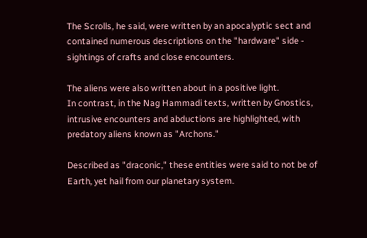The Scrolls, he said, were written by an apocalyptic sect and contained numerous descriptions on the "hardware" side - sightings of crafts and close encounters.

The aliens were also written about in a positive light.
In contrast, in the Nag Hammadi texts, written by Gnostics, intrusive encounters and abductions are highlighted, with predatory aliens known as "Archons."

Described as "draconic," these entities were said to not be of Earth, yet hail from our planetary system.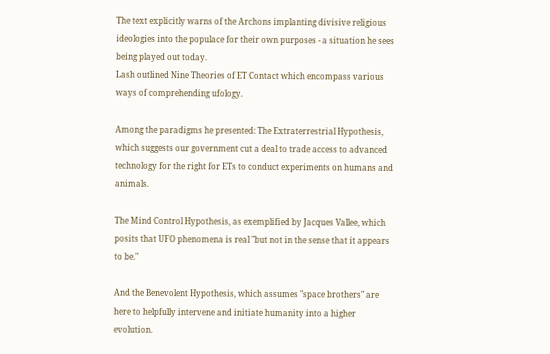The text explicitly warns of the Archons implanting divisive religious ideologies into the populace for their own purposes - a situation he sees being played out today.
Lash outlined Nine Theories of ET Contact which encompass various ways of comprehending ufology.

Among the paradigms he presented: The Extraterrestrial Hypothesis, which suggests our government cut a deal to trade access to advanced technology for the right for ETs to conduct experiments on humans and animals.

The Mind Control Hypothesis, as exemplified by Jacques Vallee, which posits that UFO phenomena is real "but not in the sense that it appears to be."

And the Benevolent Hypothesis, which assumes "space brothers" are here to helpfully intervene and initiate humanity into a higher evolution.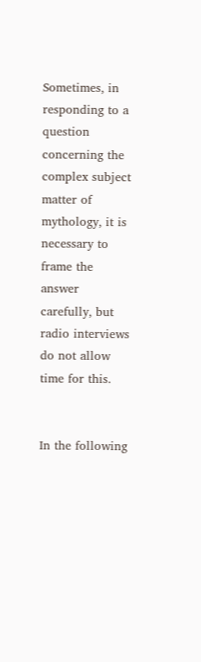Sometimes, in responding to a question concerning the complex subject matter of mythology, it is necessary to frame the answer carefully, but radio interviews do not allow time for this.


In the following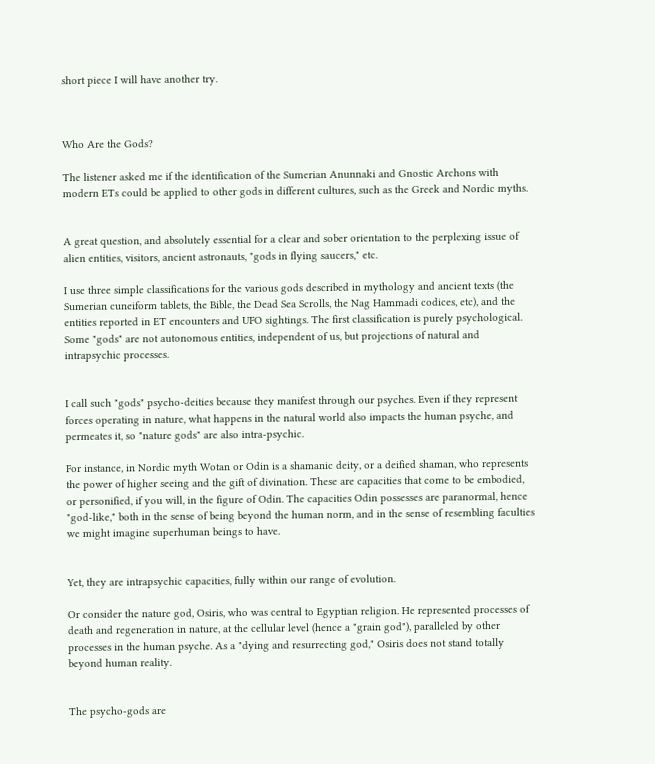short piece I will have another try.



Who Are the Gods?

The listener asked me if the identification of the Sumerian Anunnaki and Gnostic Archons with modern ETs could be applied to other gods in different cultures, such as the Greek and Nordic myths.


A great question, and absolutely essential for a clear and sober orientation to the perplexing issue of alien entities, visitors, ancient astronauts, "gods in flying saucers," etc.

I use three simple classifications for the various gods described in mythology and ancient texts (the Sumerian cuneiform tablets, the Bible, the Dead Sea Scrolls, the Nag Hammadi codices, etc), and the entities reported in ET encounters and UFO sightings. The first classification is purely psychological. Some "gods" are not autonomous entities, independent of us, but projections of natural and intrapsychic processes.


I call such "gods" psycho-deities because they manifest through our psyches. Even if they represent forces operating in nature, what happens in the natural world also impacts the human psyche, and permeates it, so "nature gods" are also intra-psychic.

For instance, in Nordic myth Wotan or Odin is a shamanic deity, or a deified shaman, who represents the power of higher seeing and the gift of divination. These are capacities that come to be embodied, or personified, if you will, in the figure of Odin. The capacities Odin possesses are paranormal, hence "god-like," both in the sense of being beyond the human norm, and in the sense of resembling faculties we might imagine superhuman beings to have.


Yet, they are intrapsychic capacities, fully within our range of evolution.

Or consider the nature god, Osiris, who was central to Egyptian religion. He represented processes of death and regeneration in nature, at the cellular level (hence a "grain god"), paralleled by other processes in the human psyche. As a "dying and resurrecting god," Osiris does not stand totally beyond human reality.


The psycho-gods are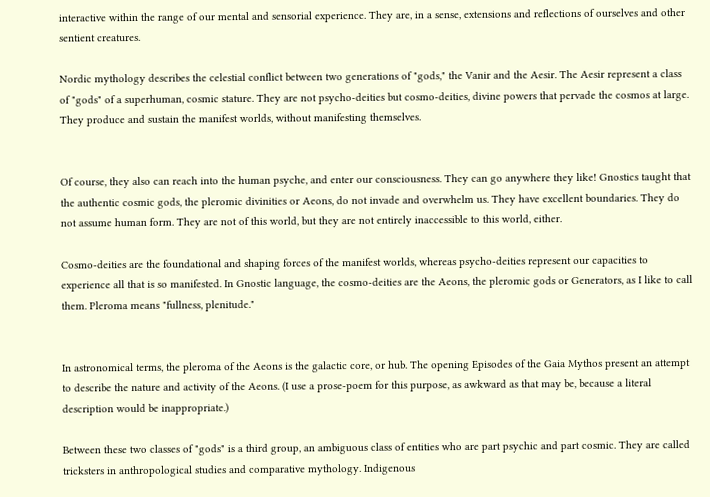interactive within the range of our mental and sensorial experience. They are, in a sense, extensions and reflections of ourselves and other sentient creatures.

Nordic mythology describes the celestial conflict between two generations of "gods," the Vanir and the Aesir. The Aesir represent a class of "gods" of a superhuman, cosmic stature. They are not psycho-deities but cosmo-deities, divine powers that pervade the cosmos at large. They produce and sustain the manifest worlds, without manifesting themselves.


Of course, they also can reach into the human psyche, and enter our consciousness. They can go anywhere they like! Gnostics taught that the authentic cosmic gods, the pleromic divinities or Aeons, do not invade and overwhelm us. They have excellent boundaries. They do not assume human form. They are not of this world, but they are not entirely inaccessible to this world, either.

Cosmo-deities are the foundational and shaping forces of the manifest worlds, whereas psycho-deities represent our capacities to experience all that is so manifested. In Gnostic language, the cosmo-deities are the Aeons, the pleromic gods or Generators, as I like to call them. Pleroma means "fullness, plenitude."


In astronomical terms, the pleroma of the Aeons is the galactic core, or hub. The opening Episodes of the Gaia Mythos present an attempt to describe the nature and activity of the Aeons. (I use a prose-poem for this purpose, as awkward as that may be, because a literal description would be inappropriate.)

Between these two classes of "gods" is a third group, an ambiguous class of entities who are part psychic and part cosmic. They are called tricksters in anthropological studies and comparative mythology. Indigenous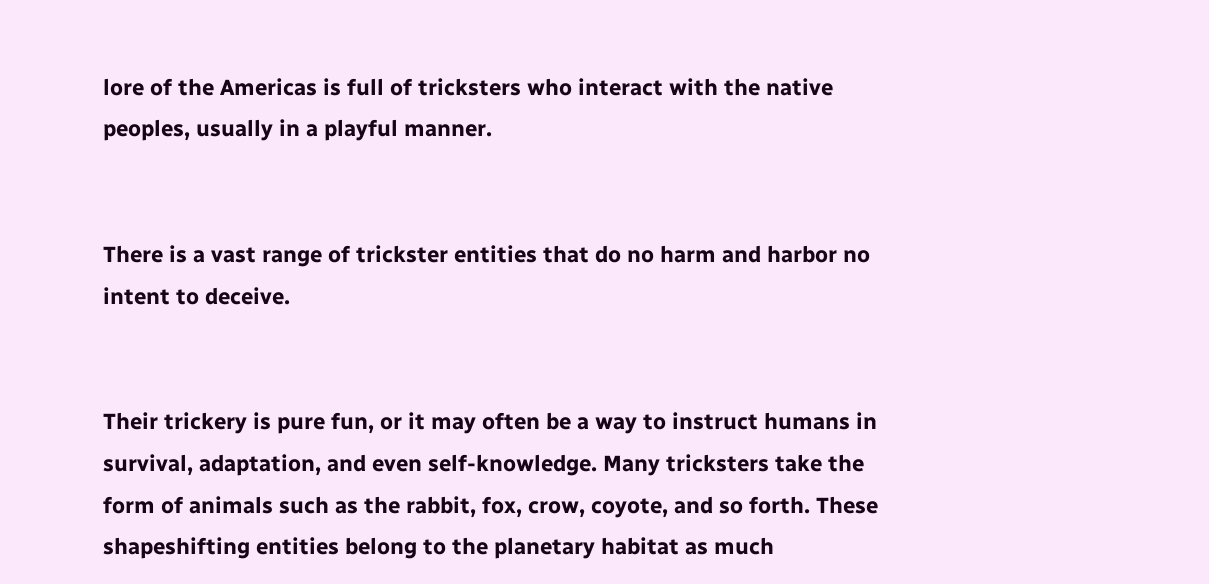lore of the Americas is full of tricksters who interact with the native peoples, usually in a playful manner.


There is a vast range of trickster entities that do no harm and harbor no intent to deceive.


Their trickery is pure fun, or it may often be a way to instruct humans in survival, adaptation, and even self-knowledge. Many tricksters take the form of animals such as the rabbit, fox, crow, coyote, and so forth. These shapeshifting entities belong to the planetary habitat as much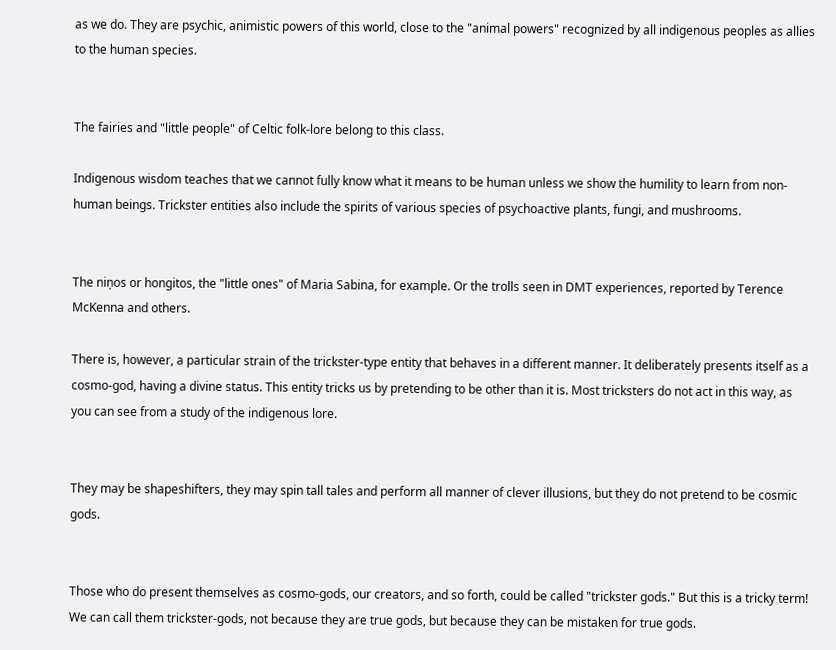as we do. They are psychic, animistic powers of this world, close to the "animal powers" recognized by all indigenous peoples as allies to the human species.


The fairies and "little people" of Celtic folk-lore belong to this class.

Indigenous wisdom teaches that we cannot fully know what it means to be human unless we show the humility to learn from non-human beings. Trickster entities also include the spirits of various species of psychoactive plants, fungi, and mushrooms.


The niņos or hongitos, the "little ones" of Maria Sabina, for example. Or the trolls seen in DMT experiences, reported by Terence McKenna and others.

There is, however, a particular strain of the trickster-type entity that behaves in a different manner. It deliberately presents itself as a cosmo-god, having a divine status. This entity tricks us by pretending to be other than it is. Most tricksters do not act in this way, as you can see from a study of the indigenous lore.


They may be shapeshifters, they may spin tall tales and perform all manner of clever illusions, but they do not pretend to be cosmic gods.


Those who do present themselves as cosmo-gods, our creators, and so forth, could be called "trickster gods." But this is a tricky term! We can call them trickster-gods, not because they are true gods, but because they can be mistaken for true gods.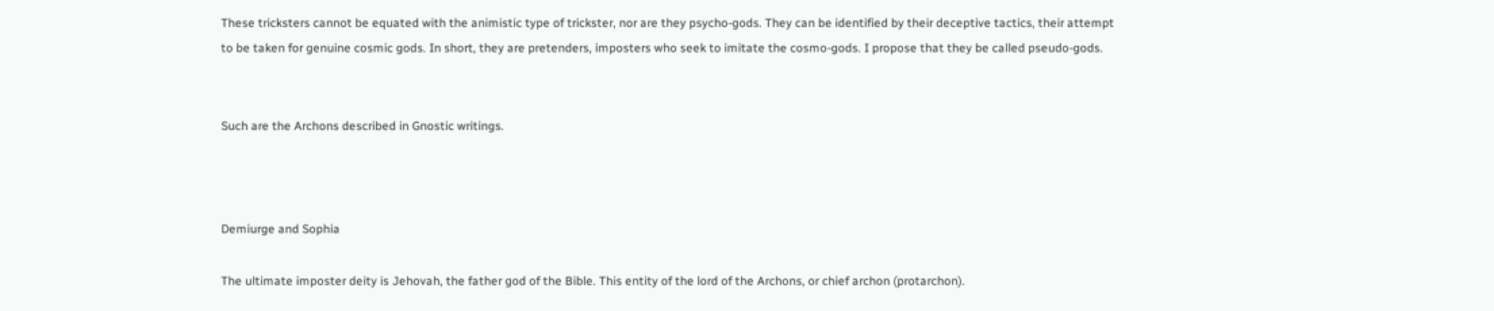These tricksters cannot be equated with the animistic type of trickster, nor are they psycho-gods. They can be identified by their deceptive tactics, their attempt to be taken for genuine cosmic gods. In short, they are pretenders, imposters who seek to imitate the cosmo-gods. I propose that they be called pseudo-gods.


Such are the Archons described in Gnostic writings.



Demiurge and Sophia

The ultimate imposter deity is Jehovah, the father god of the Bible. This entity of the lord of the Archons, or chief archon (protarchon).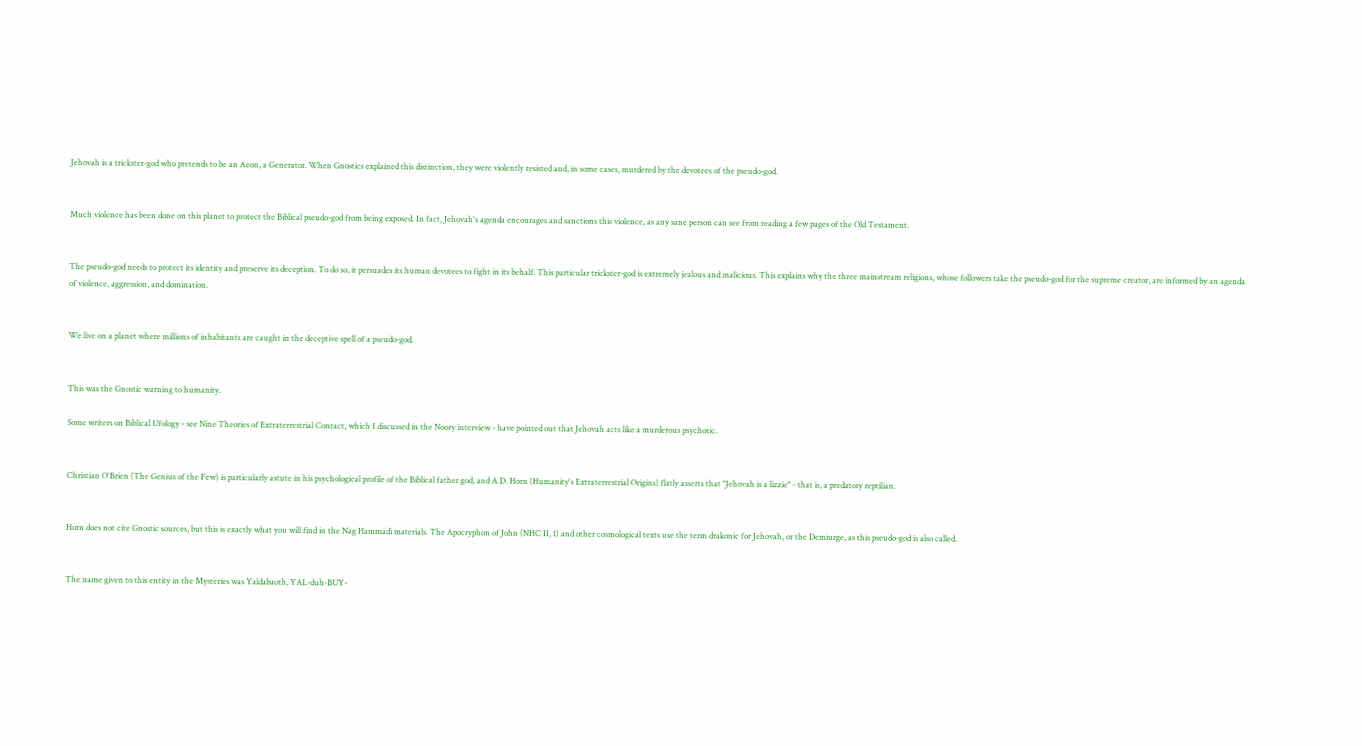Jehovah is a trickster-god who pretends to be an Aeon, a Generator. When Gnostics explained this distinction, they were violently resisted and, in some cases, murdered by the devotees of the pseudo-god.


Much violence has been done on this planet to protect the Biblical pseudo-god from being exposed. In fact, Jehovah's agenda encourages and sanctions this violence, as any sane person can see from reading a few pages of the Old Testament.


The pseudo-god needs to protect its identity and preserve its deception. To do so, it persuades its human devotees to fight in its behalf. This particular trickster-god is extremely jealous and malicious. This explains why the three mainstream religions, whose followers take the pseudo-god for the supreme creator, are informed by an agenda of violence, aggression, and domination.


We live on a planet where millions of inhabitants are caught in the deceptive spell of a pseudo-god.


This was the Gnostic warning to humanity.

Some writers on Biblical Ufology - see Nine Theories of Extraterrestrial Contact, which I discussed in the Noory interview - have pointed out that Jehovah acts like a murderous psychotic.


Christian O'Brien (The Genius of the Few) is particularly astute in his psychological profile of the Biblical father god, and A.D. Horn (Humanity's Extraterrestrial Origins) flatly asserts that "Jehovah is a lizzie" - that is, a predatory reptilian.


Horn does not cite Gnostic sources, but this is exactly what you will find in the Nag Hammadi materials. The Apocryphon of John (NHC II, 1) and other cosmological texts use the term drakonic for Jehovah, or the Demiurge, as this pseudo-god is also called.


The name given to this entity in the Mysteries was Yaldabaoth, YAL-duh-BUY-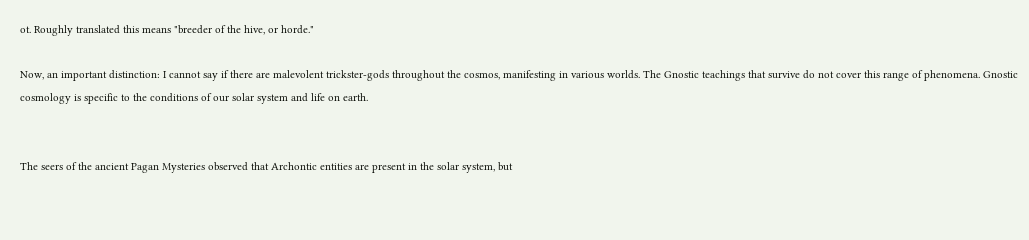ot. Roughly translated this means "breeder of the hive, or horde."

Now, an important distinction: I cannot say if there are malevolent trickster-gods throughout the cosmos, manifesting in various worlds. The Gnostic teachings that survive do not cover this range of phenomena. Gnostic cosmology is specific to the conditions of our solar system and life on earth.


The seers of the ancient Pagan Mysteries observed that Archontic entities are present in the solar system, but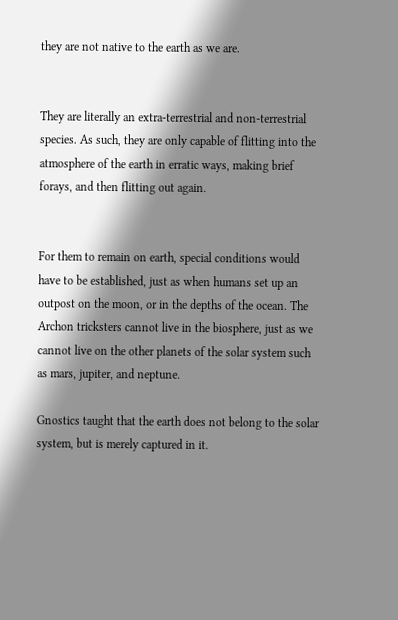they are not native to the earth as we are.


They are literally an extra-terrestrial and non-terrestrial species. As such, they are only capable of flitting into the atmosphere of the earth in erratic ways, making brief forays, and then flitting out again.


For them to remain on earth, special conditions would have to be established, just as when humans set up an outpost on the moon, or in the depths of the ocean. The Archon tricksters cannot live in the biosphere, just as we cannot live on the other planets of the solar system such as mars, jupiter, and neptune.

Gnostics taught that the earth does not belong to the solar system, but is merely captured in it.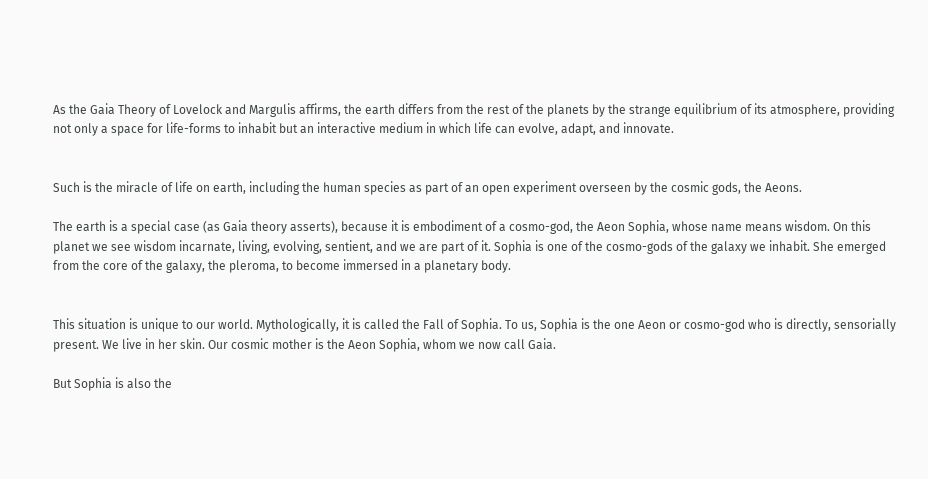As the Gaia Theory of Lovelock and Margulis affirms, the earth differs from the rest of the planets by the strange equilibrium of its atmosphere, providing not only a space for life-forms to inhabit but an interactive medium in which life can evolve, adapt, and innovate.


Such is the miracle of life on earth, including the human species as part of an open experiment overseen by the cosmic gods, the Aeons.

The earth is a special case (as Gaia theory asserts), because it is embodiment of a cosmo-god, the Aeon Sophia, whose name means wisdom. On this planet we see wisdom incarnate, living, evolving, sentient, and we are part of it. Sophia is one of the cosmo-gods of the galaxy we inhabit. She emerged from the core of the galaxy, the pleroma, to become immersed in a planetary body.


This situation is unique to our world. Mythologically, it is called the Fall of Sophia. To us, Sophia is the one Aeon or cosmo-god who is directly, sensorially present. We live in her skin. Our cosmic mother is the Aeon Sophia, whom we now call Gaia.

But Sophia is also the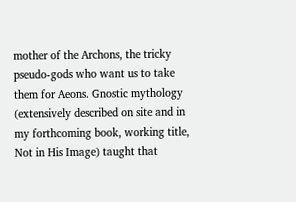mother of the Archons, the tricky pseudo-gods who want us to take them for Aeons. Gnostic mythology (extensively described on site and in my forthcoming book, working title,
Not in His Image) taught that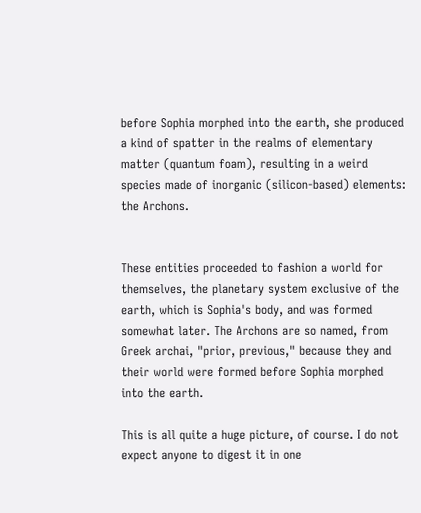before Sophia morphed into the earth, she produced a kind of spatter in the realms of elementary matter (quantum foam), resulting in a weird species made of inorganic (silicon-based) elements: the Archons.


These entities proceeded to fashion a world for themselves, the planetary system exclusive of the earth, which is Sophia's body, and was formed somewhat later. The Archons are so named, from Greek archai, "prior, previous," because they and their world were formed before Sophia morphed into the earth.

This is all quite a huge picture, of course. I do not expect anyone to digest it in one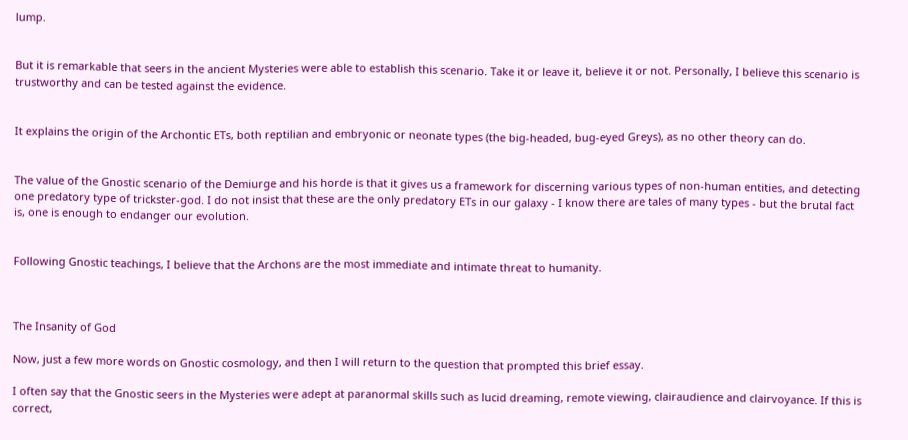lump.


But it is remarkable that seers in the ancient Mysteries were able to establish this scenario. Take it or leave it, believe it or not. Personally, I believe this scenario is trustworthy and can be tested against the evidence.


It explains the origin of the Archontic ETs, both reptilian and embryonic or neonate types (the big-headed, bug-eyed Greys), as no other theory can do.


The value of the Gnostic scenario of the Demiurge and his horde is that it gives us a framework for discerning various types of non-human entities, and detecting one predatory type of trickster-god. I do not insist that these are the only predatory ETs in our galaxy - I know there are tales of many types - but the brutal fact is, one is enough to endanger our evolution.


Following Gnostic teachings, I believe that the Archons are the most immediate and intimate threat to humanity.



The Insanity of God

Now, just a few more words on Gnostic cosmology, and then I will return to the question that prompted this brief essay.

I often say that the Gnostic seers in the Mysteries were adept at paranormal skills such as lucid dreaming, remote viewing, clairaudience and clairvoyance. If this is correct,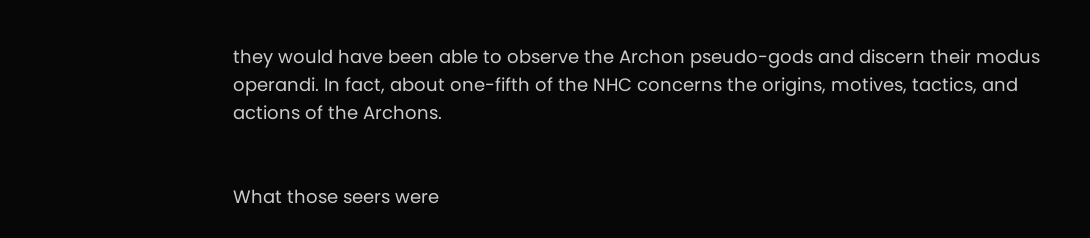they would have been able to observe the Archon pseudo-gods and discern their modus operandi. In fact, about one-fifth of the NHC concerns the origins, motives, tactics, and actions of the Archons.


What those seers were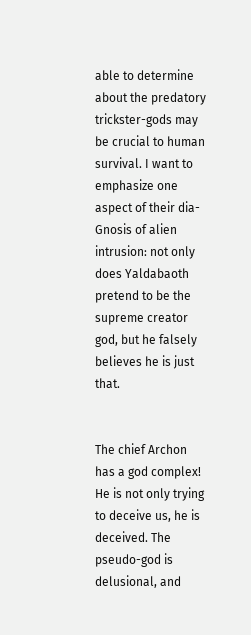able to determine about the predatory trickster-gods may be crucial to human survival. I want to emphasize one aspect of their dia-Gnosis of alien intrusion: not only does Yaldabaoth pretend to be the supreme creator god, but he falsely believes he is just that.


The chief Archon has a god complex! He is not only trying to deceive us, he is deceived. The pseudo-god is delusional, and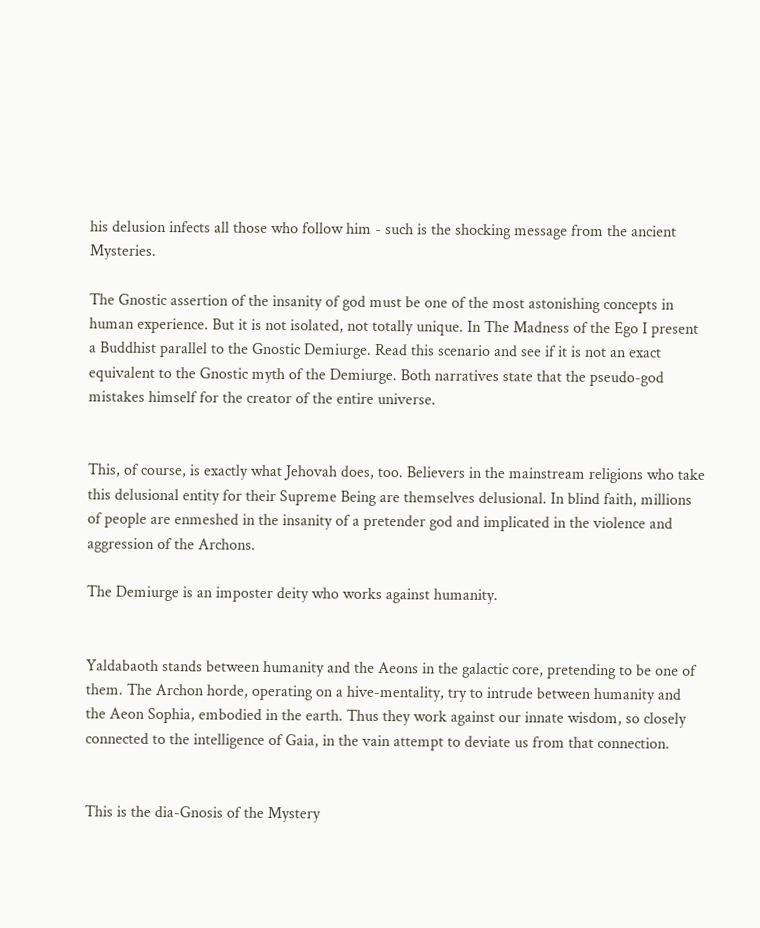his delusion infects all those who follow him - such is the shocking message from the ancient Mysteries.

The Gnostic assertion of the insanity of god must be one of the most astonishing concepts in human experience. But it is not isolated, not totally unique. In The Madness of the Ego I present a Buddhist parallel to the Gnostic Demiurge. Read this scenario and see if it is not an exact equivalent to the Gnostic myth of the Demiurge. Both narratives state that the pseudo-god mistakes himself for the creator of the entire universe.


This, of course, is exactly what Jehovah does, too. Believers in the mainstream religions who take this delusional entity for their Supreme Being are themselves delusional. In blind faith, millions of people are enmeshed in the insanity of a pretender god and implicated in the violence and aggression of the Archons.

The Demiurge is an imposter deity who works against humanity.


Yaldabaoth stands between humanity and the Aeons in the galactic core, pretending to be one of them. The Archon horde, operating on a hive-mentality, try to intrude between humanity and the Aeon Sophia, embodied in the earth. Thus they work against our innate wisdom, so closely connected to the intelligence of Gaia, in the vain attempt to deviate us from that connection.


This is the dia-Gnosis of the Mystery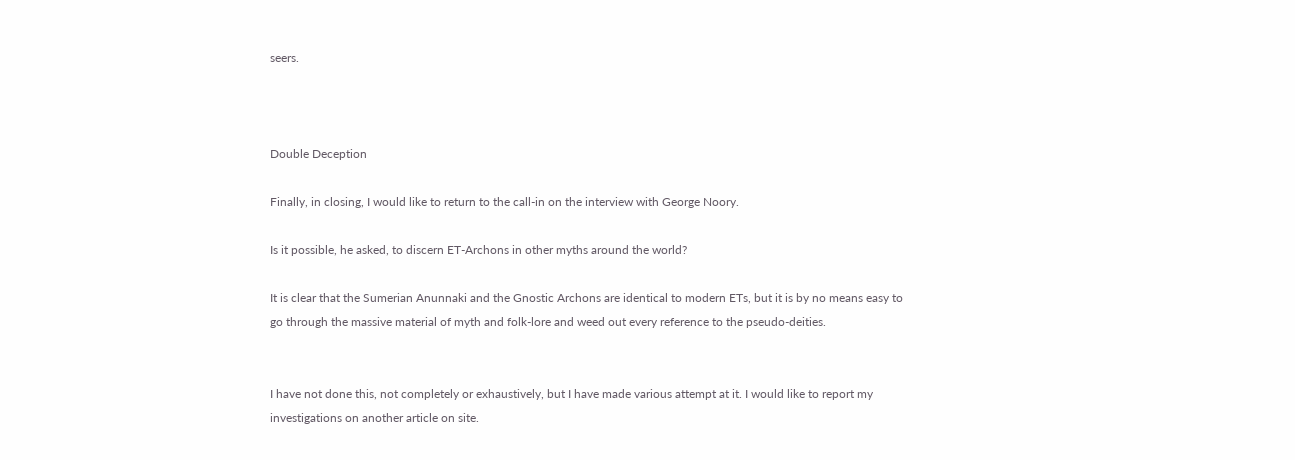seers.



Double Deception

Finally, in closing, I would like to return to the call-in on the interview with George Noory.

Is it possible, he asked, to discern ET-Archons in other myths around the world?

It is clear that the Sumerian Anunnaki and the Gnostic Archons are identical to modern ETs, but it is by no means easy to go through the massive material of myth and folk-lore and weed out every reference to the pseudo-deities.


I have not done this, not completely or exhaustively, but I have made various attempt at it. I would like to report my investigations on another article on site.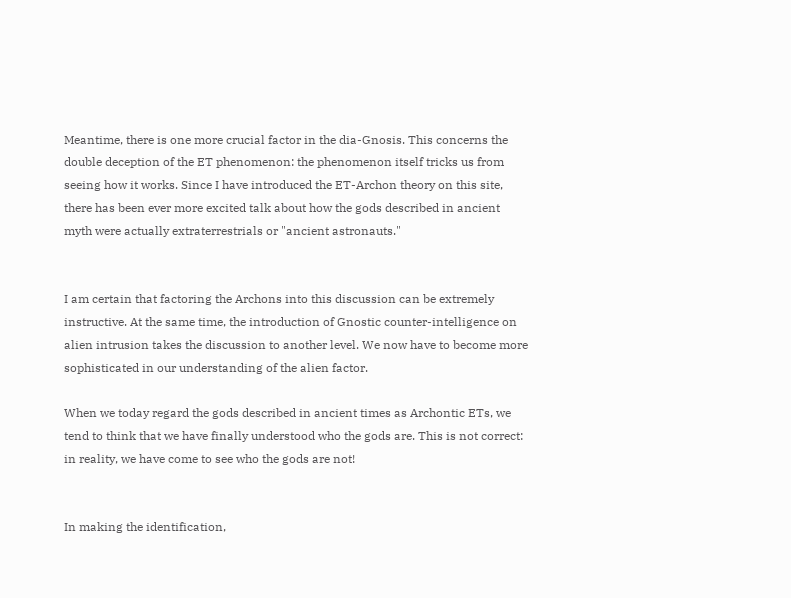Meantime, there is one more crucial factor in the dia-Gnosis. This concerns the double deception of the ET phenomenon: the phenomenon itself tricks us from seeing how it works. Since I have introduced the ET-Archon theory on this site, there has been ever more excited talk about how the gods described in ancient myth were actually extraterrestrials or "ancient astronauts."


I am certain that factoring the Archons into this discussion can be extremely instructive. At the same time, the introduction of Gnostic counter-intelligence on alien intrusion takes the discussion to another level. We now have to become more sophisticated in our understanding of the alien factor.

When we today regard the gods described in ancient times as Archontic ETs, we tend to think that we have finally understood who the gods are. This is not correct: in reality, we have come to see who the gods are not!


In making the identification,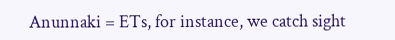Anunnaki = ETs, for instance, we catch sight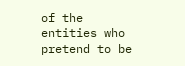of the entities who pretend to be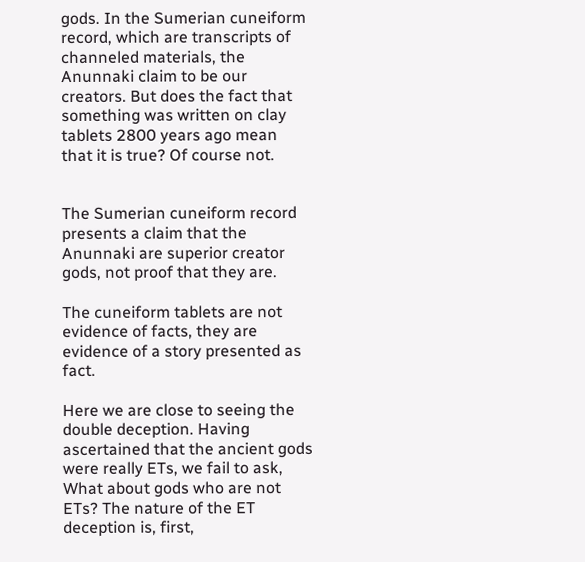gods. In the Sumerian cuneiform record, which are transcripts of channeled materials, the Anunnaki claim to be our creators. But does the fact that something was written on clay tablets 2800 years ago mean that it is true? Of course not.


The Sumerian cuneiform record presents a claim that the Anunnaki are superior creator gods, not proof that they are.

The cuneiform tablets are not evidence of facts, they are evidence of a story presented as fact.

Here we are close to seeing the double deception. Having ascertained that the ancient gods were really ETs, we fail to ask, What about gods who are not ETs? The nature of the ET deception is, first,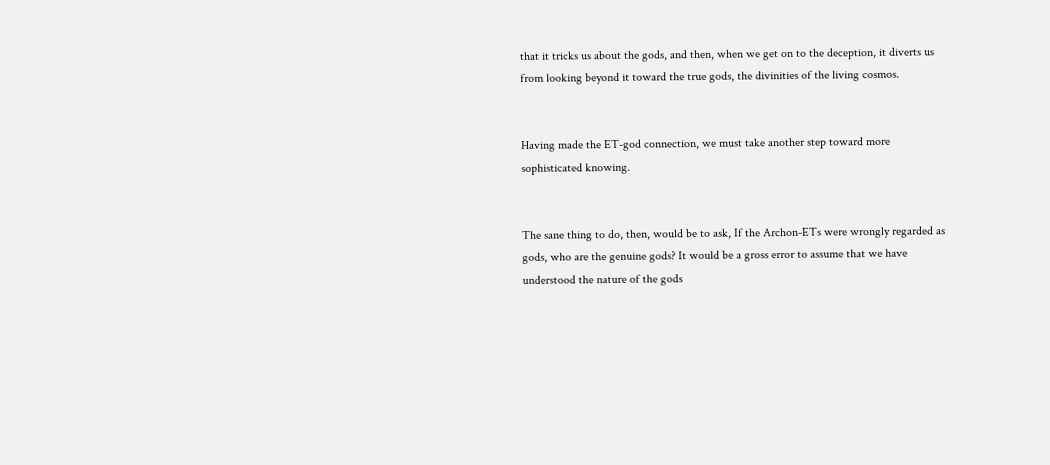that it tricks us about the gods, and then, when we get on to the deception, it diverts us from looking beyond it toward the true gods, the divinities of the living cosmos.


Having made the ET-god connection, we must take another step toward more sophisticated knowing.


The sane thing to do, then, would be to ask, If the Archon-ETs were wrongly regarded as gods, who are the genuine gods? It would be a gross error to assume that we have understood the nature of the gods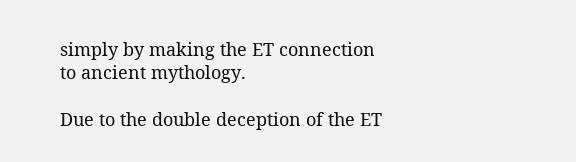simply by making the ET connection to ancient mythology.

Due to the double deception of the ET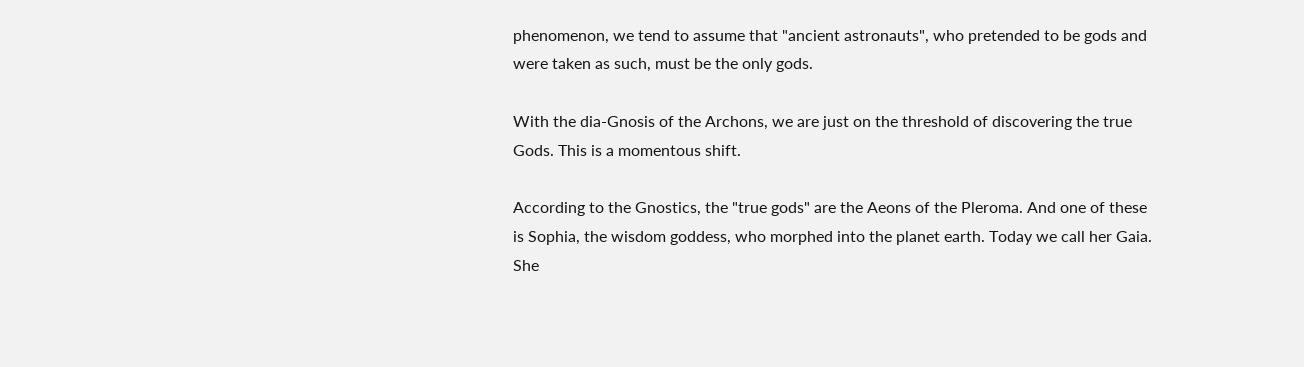phenomenon, we tend to assume that "ancient astronauts", who pretended to be gods and were taken as such, must be the only gods.

With the dia-Gnosis of the Archons, we are just on the threshold of discovering the true Gods. This is a momentous shift.

According to the Gnostics, the "true gods" are the Aeons of the Pleroma. And one of these is Sophia, the wisdom goddess, who morphed into the planet earth. Today we call her Gaia. She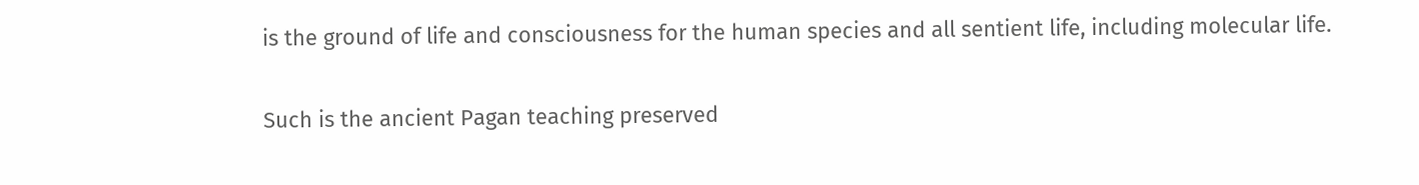is the ground of life and consciousness for the human species and all sentient life, including molecular life.


Such is the ancient Pagan teaching preserved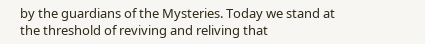by the guardians of the Mysteries. Today we stand at the threshold of reviving and reliving that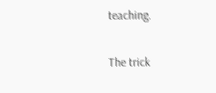teaching.

The trick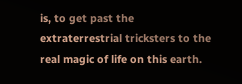is, to get past the extraterrestrial tricksters to the real magic of life on this earth.